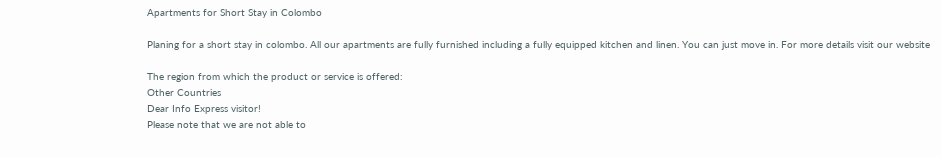Apartments for Short Stay in Colombo

Planing for a short stay in colombo. All our apartments are fully furnished including a fully equipped kitchen and linen. You can just move in. For more details visit our website

The region from which the product or service is offered:
Other Countries
Dear Info Express visitor!
Please note that we are not able to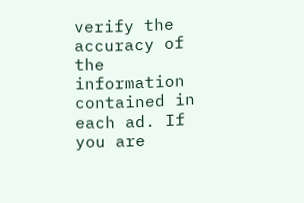verify the accuracy of the information contained in each ad. If you are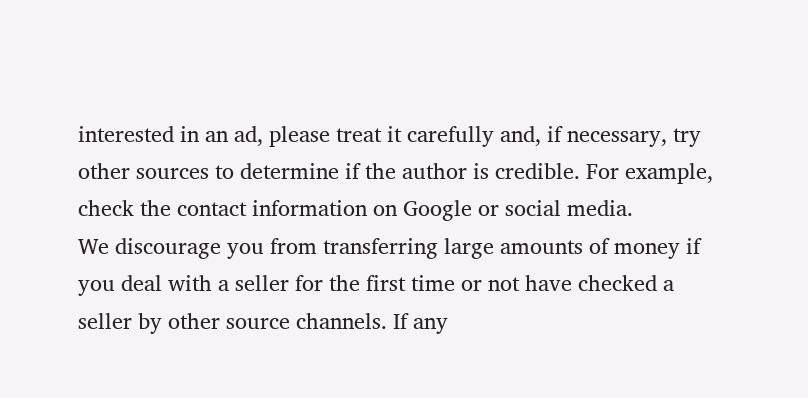interested in an ad, please treat it carefully and, if necessary, try other sources to determine if the author is credible. For example, check the contact information on Google or social media.
We discourage you from transferring large amounts of money if you deal with a seller for the first time or not have checked a seller by other source channels. If any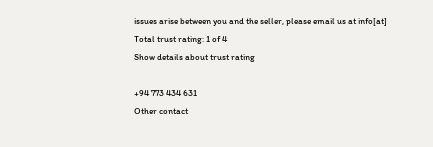issues arise between you and the seller, please email us at info[at]
Total trust rating: 1 of 4
Show details about trust rating

+94 773 434 631
Other contact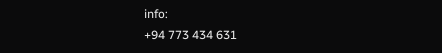info:
+94 773 434 631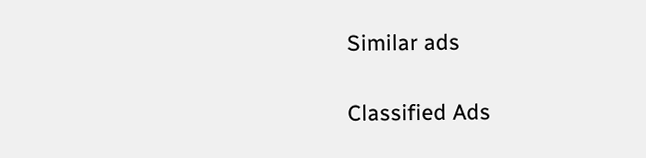Similar ads

Classified Ads